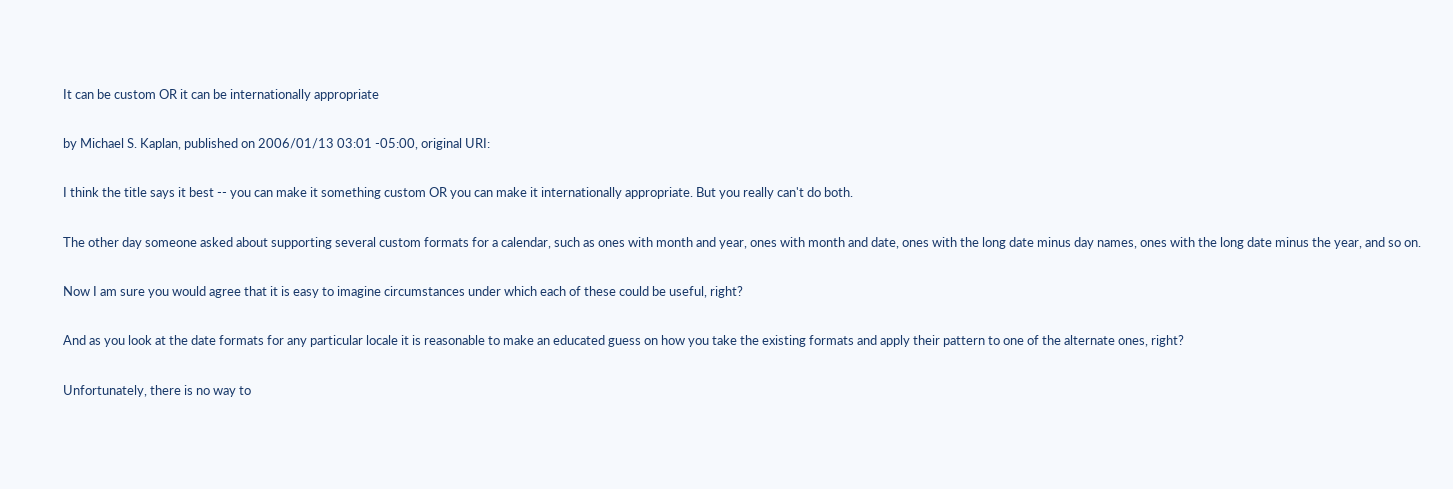It can be custom OR it can be internationally appropriate

by Michael S. Kaplan, published on 2006/01/13 03:01 -05:00, original URI:

I think the title says it best -- you can make it something custom OR you can make it internationally appropriate. But you really can't do both.

The other day someone asked about supporting several custom formats for a calendar, such as ones with month and year, ones with month and date, ones with the long date minus day names, ones with the long date minus the year, and so on.

Now I am sure you would agree that it is easy to imagine circumstances under which each of these could be useful, right?

And as you look at the date formats for any particular locale it is reasonable to make an educated guess on how you take the existing formats and apply their pattern to one of the alternate ones, right?

Unfortunately, there is no way to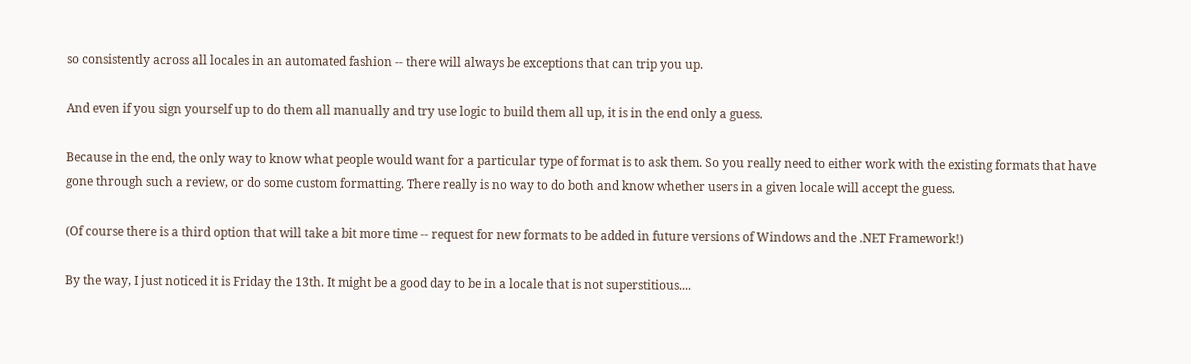so consistently across all locales in an automated fashion -- there will always be exceptions that can trip you up.

And even if you sign yourself up to do them all manually and try use logic to build them all up, it is in the end only a guess.

Because in the end, the only way to know what people would want for a particular type of format is to ask them. So you really need to either work with the existing formats that have gone through such a review, or do some custom formatting. There really is no way to do both and know whether users in a given locale will accept the guess.

(Of course there is a third option that will take a bit more time -- request for new formats to be added in future versions of Windows and the .NET Framework!)

By the way, I just noticed it is Friday the 13th. It might be a good day to be in a locale that is not superstitious....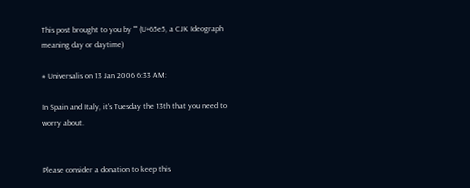This post brought to you by "" (U+65e5, a CJK Ideograph meaning day or daytime)

# Universalis on 13 Jan 2006 6:33 AM:

In Spain and Italy, it's Tuesday the 13th that you need to worry about.


Please consider a donation to keep this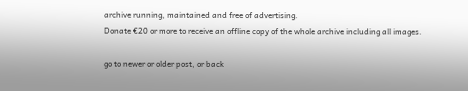archive running, maintained and free of advertising.
Donate €20 or more to receive an offline copy of the whole archive including all images.

go to newer or older post, or back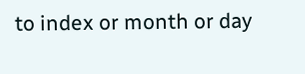to index or month or day